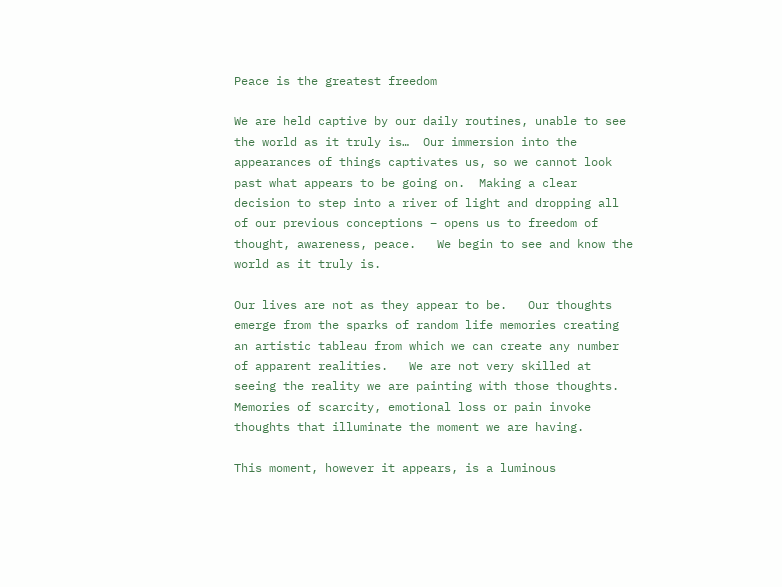Peace is the greatest freedom

We are held captive by our daily routines, unable to see the world as it truly is…  Our immersion into the appearances of things captivates us, so we cannot look past what appears to be going on.  Making a clear decision to step into a river of light and dropping all of our previous conceptions – opens us to freedom of thought, awareness, peace.   We begin to see and know the world as it truly is.

Our lives are not as they appear to be.   Our thoughts emerge from the sparks of random life memories creating an artistic tableau from which we can create any number of apparent realities.   We are not very skilled at seeing the reality we are painting with those thoughts.  Memories of scarcity, emotional loss or pain invoke thoughts that illuminate the moment we are having.

This moment, however it appears, is a luminous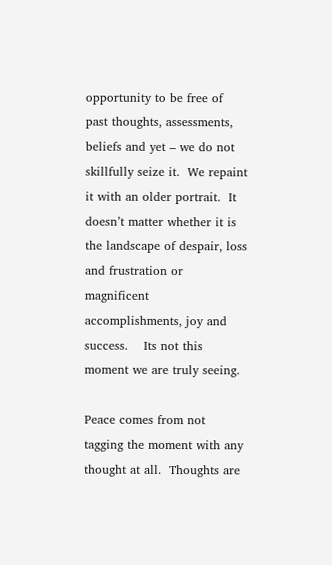opportunity to be free of past thoughts, assessments, beliefs and yet – we do not skillfully seize it.  We repaint it with an older portrait.  It doesn’t matter whether it is the landscape of despair, loss and frustration or magnificent accomplishments, joy and success.    Its not this moment we are truly seeing.

Peace comes from not tagging the moment with any thought at all.  Thoughts are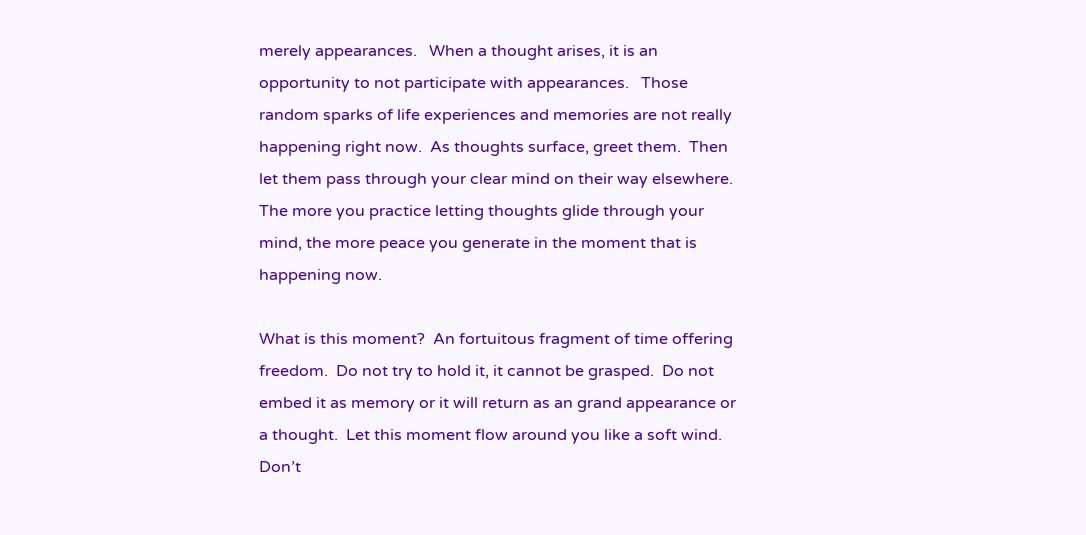merely appearances.   When a thought arises, it is an opportunity to not participate with appearances.   Those random sparks of life experiences and memories are not really happening right now.  As thoughts surface, greet them.  Then let them pass through your clear mind on their way elsewhere.  The more you practice letting thoughts glide through your mind, the more peace you generate in the moment that is happening now.

What is this moment?  An fortuitous fragment of time offering freedom.  Do not try to hold it, it cannot be grasped.  Do not embed it as memory or it will return as an grand appearance or a thought.  Let this moment flow around you like a soft wind.  Don’t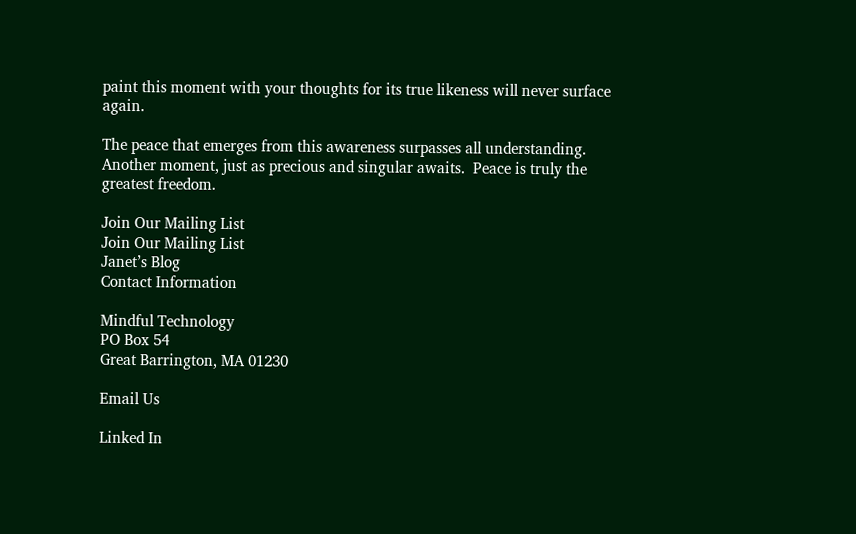paint this moment with your thoughts for its true likeness will never surface again.

The peace that emerges from this awareness surpasses all understanding.  Another moment, just as precious and singular awaits.  Peace is truly the greatest freedom.

Join Our Mailing List
Join Our Mailing List
Janet’s Blog
Contact Information

Mindful Technology
PO Box 54
Great Barrington, MA 01230

Email Us

Linked In